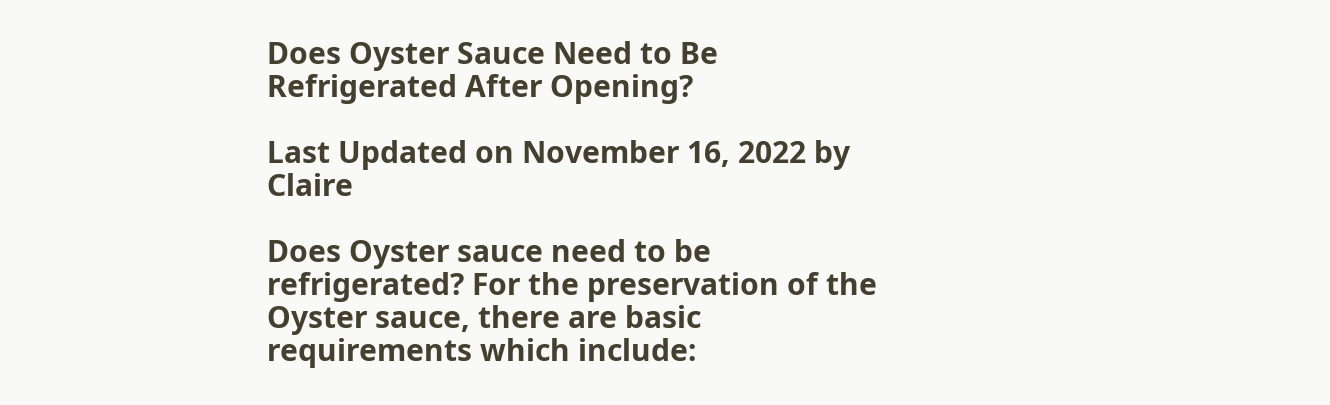Does Oyster Sauce Need to Be Refrigerated After Opening?

Last Updated on November 16, 2022 by Claire

Does Oyster sauce need to be refrigerated? For the preservation of the Oyster sauce, there are basic requirements which include: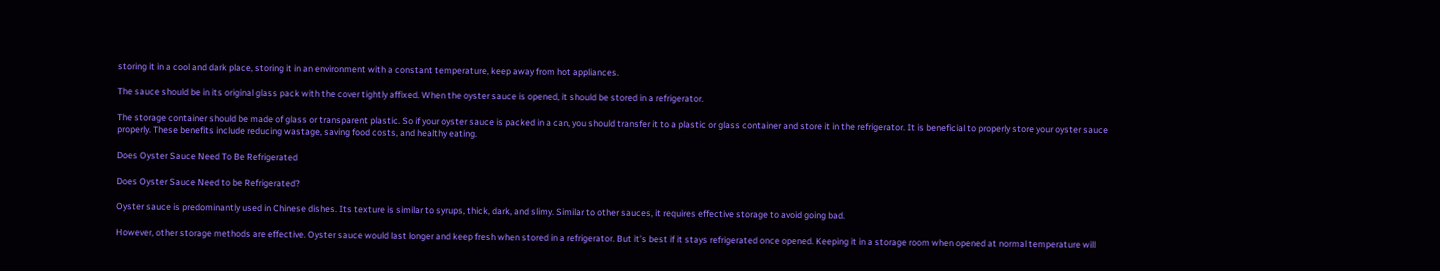storing it in a cool and dark place, storing it in an environment with a constant temperature, keep away from hot appliances.

The sauce should be in its original glass pack with the cover tightly affixed. When the oyster sauce is opened, it should be stored in a refrigerator.

The storage container should be made of glass or transparent plastic. So if your oyster sauce is packed in a can, you should transfer it to a plastic or glass container and store it in the refrigerator. It is beneficial to properly store your oyster sauce properly. These benefits include reducing wastage, saving food costs, and healthy eating.

Does Oyster Sauce Need To Be Refrigerated

Does Oyster Sauce Need to be Refrigerated?

Oyster sauce is predominantly used in Chinese dishes. Its texture is similar to syrups, thick, dark, and slimy. Similar to other sauces, it requires effective storage to avoid going bad.

However, other storage methods are effective. Oyster sauce would last longer and keep fresh when stored in a refrigerator. But it’s best if it stays refrigerated once opened. Keeping it in a storage room when opened at normal temperature will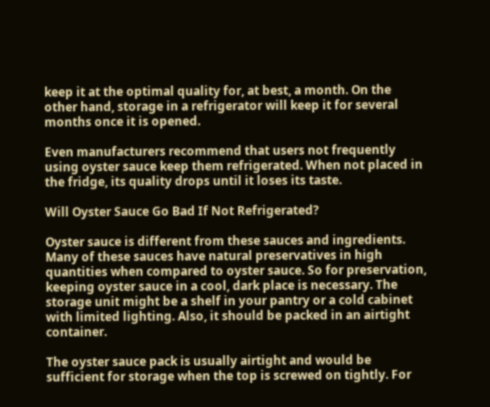keep it at the optimal quality for, at best, a month. On the other hand, storage in a refrigerator will keep it for several months once it is opened.

Even manufacturers recommend that users not frequently using oyster sauce keep them refrigerated. When not placed in the fridge, its quality drops until it loses its taste.

Will Oyster Sauce Go Bad If Not Refrigerated?

Oyster sauce is different from these sauces and ingredients. Many of these sauces have natural preservatives in high quantities when compared to oyster sauce. So for preservation, keeping oyster sauce in a cool, dark place is necessary. The storage unit might be a shelf in your pantry or a cold cabinet with limited lighting. Also, it should be packed in an airtight container.

The oyster sauce pack is usually airtight and would be sufficient for storage when the top is screwed on tightly. For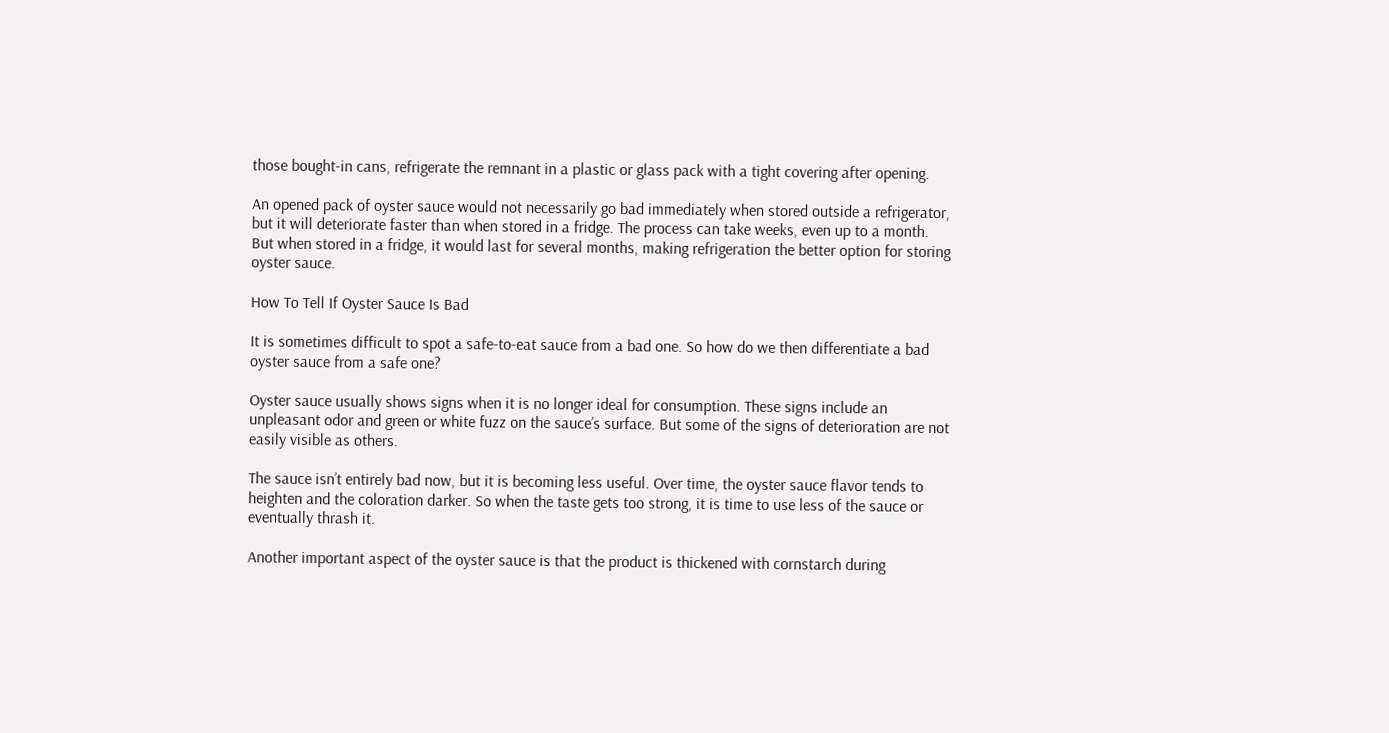those bought-in cans, refrigerate the remnant in a plastic or glass pack with a tight covering after opening.

An opened pack of oyster sauce would not necessarily go bad immediately when stored outside a refrigerator, but it will deteriorate faster than when stored in a fridge. The process can take weeks, even up to a month. But when stored in a fridge, it would last for several months, making refrigeration the better option for storing oyster sauce.

How To Tell If Oyster Sauce Is Bad

It is sometimes difficult to spot a safe-to-eat sauce from a bad one. So how do we then differentiate a bad oyster sauce from a safe one?

Oyster sauce usually shows signs when it is no longer ideal for consumption. These signs include an unpleasant odor and green or white fuzz on the sauce’s surface. But some of the signs of deterioration are not easily visible as others.

The sauce isn’t entirely bad now, but it is becoming less useful. Over time, the oyster sauce flavor tends to heighten and the coloration darker. So when the taste gets too strong, it is time to use less of the sauce or eventually thrash it.

Another important aspect of the oyster sauce is that the product is thickened with cornstarch during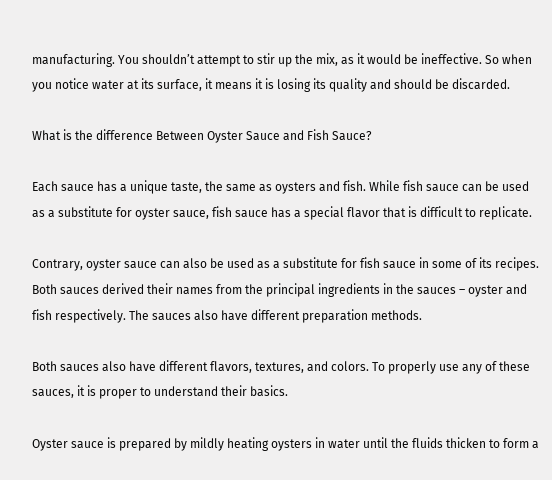manufacturing. You shouldn’t attempt to stir up the mix, as it would be ineffective. So when you notice water at its surface, it means it is losing its quality and should be discarded.

What is the difference Between Oyster Sauce and Fish Sauce?

Each sauce has a unique taste, the same as oysters and fish. While fish sauce can be used as a substitute for oyster sauce, fish sauce has a special flavor that is difficult to replicate.

Contrary, oyster sauce can also be used as a substitute for fish sauce in some of its recipes. Both sauces derived their names from the principal ingredients in the sauces – oyster and fish respectively. The sauces also have different preparation methods.

Both sauces also have different flavors, textures, and colors. To properly use any of these sauces, it is proper to understand their basics.

Oyster sauce is prepared by mildly heating oysters in water until the fluids thicken to form a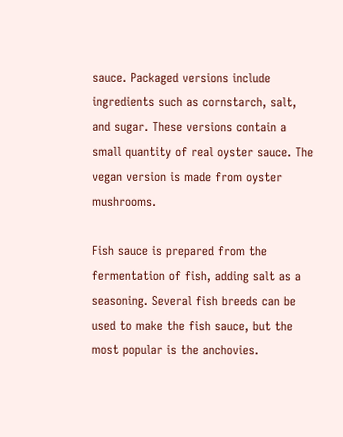sauce. Packaged versions include ingredients such as cornstarch, salt, and sugar. These versions contain a small quantity of real oyster sauce. The vegan version is made from oyster mushrooms.

Fish sauce is prepared from the fermentation of fish, adding salt as a seasoning. Several fish breeds can be used to make the fish sauce, but the most popular is the anchovies.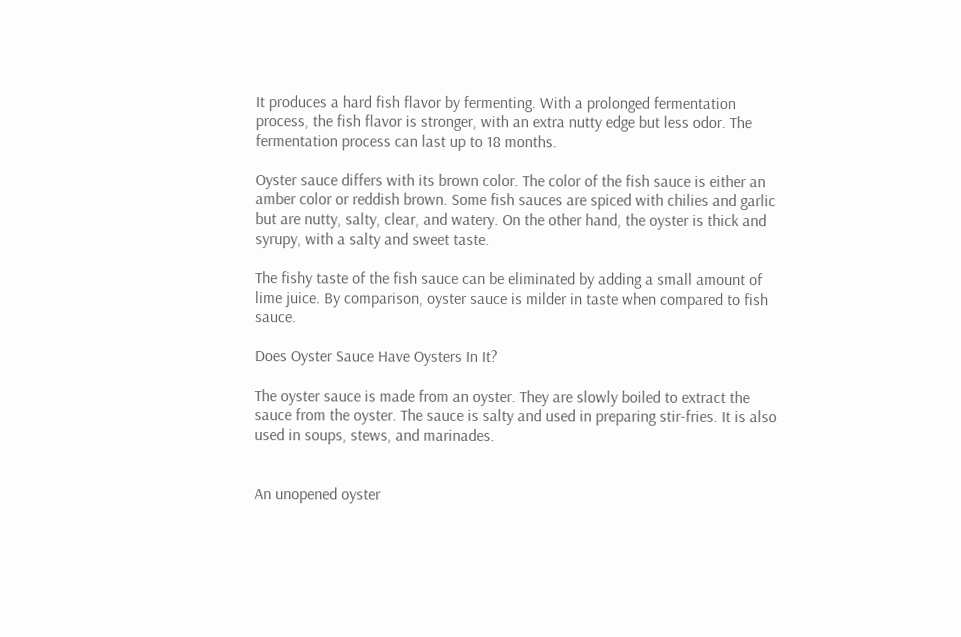It produces a hard fish flavor by fermenting. With a prolonged fermentation process, the fish flavor is stronger, with an extra nutty edge but less odor. The fermentation process can last up to 18 months.

Oyster sauce differs with its brown color. The color of the fish sauce is either an amber color or reddish brown. Some fish sauces are spiced with chilies and garlic but are nutty, salty, clear, and watery. On the other hand, the oyster is thick and syrupy, with a salty and sweet taste.

The fishy taste of the fish sauce can be eliminated by adding a small amount of lime juice. By comparison, oyster sauce is milder in taste when compared to fish sauce.

Does Oyster Sauce Have Oysters In It?

The oyster sauce is made from an oyster. They are slowly boiled to extract the sauce from the oyster. The sauce is salty and used in preparing stir-fries. It is also used in soups, stews, and marinades.


An unopened oyster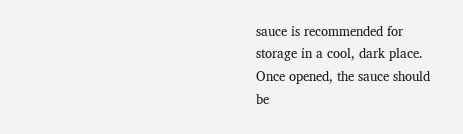sauce is recommended for storage in a cool, dark place. Once opened, the sauce should be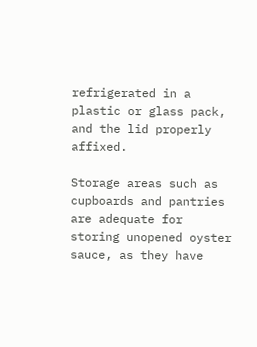refrigerated in a plastic or glass pack, and the lid properly affixed.

Storage areas such as cupboards and pantries are adequate for storing unopened oyster sauce, as they have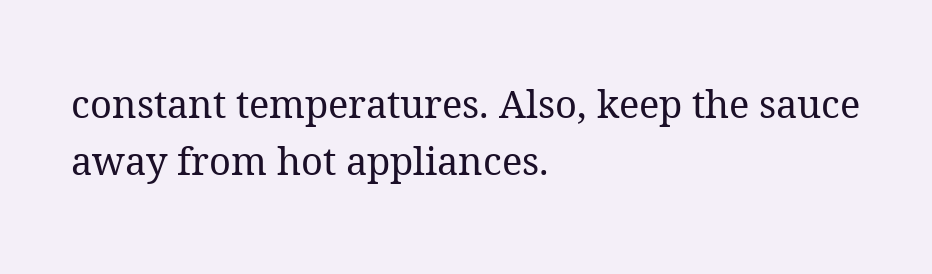constant temperatures. Also, keep the sauce away from hot appliances.